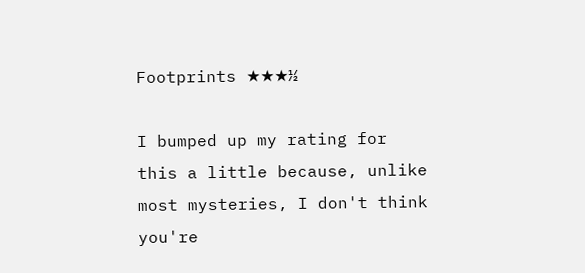Footprints ★★★½

I bumped up my rating for this a little because, unlike most mysteries, I don't think you're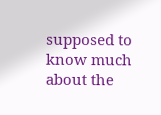supposed to know much about the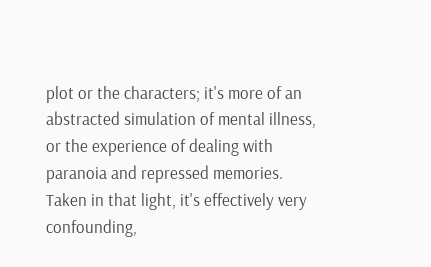plot or the characters; it's more of an abstracted simulation of mental illness, or the experience of dealing with paranoia and repressed memories. Taken in that light, it's effectively very confounding,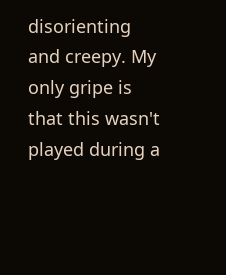disorienting and creepy. My only gripe is that this wasn't played during a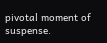pivotal moment of suspense.